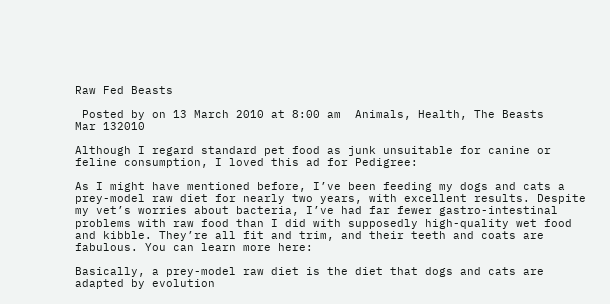Raw Fed Beasts

 Posted by on 13 March 2010 at 8:00 am  Animals, Health, The Beasts
Mar 132010

Although I regard standard pet food as junk unsuitable for canine or feline consumption, I loved this ad for Pedigree:

As I might have mentioned before, I’ve been feeding my dogs and cats a prey-model raw diet for nearly two years, with excellent results. Despite my vet’s worries about bacteria, I’ve had far fewer gastro-intestinal problems with raw food than I did with supposedly high-quality wet food and kibble. They’re all fit and trim, and their teeth and coats are fabulous. You can learn more here:

Basically, a prey-model raw diet is the diet that dogs and cats are adapted by evolution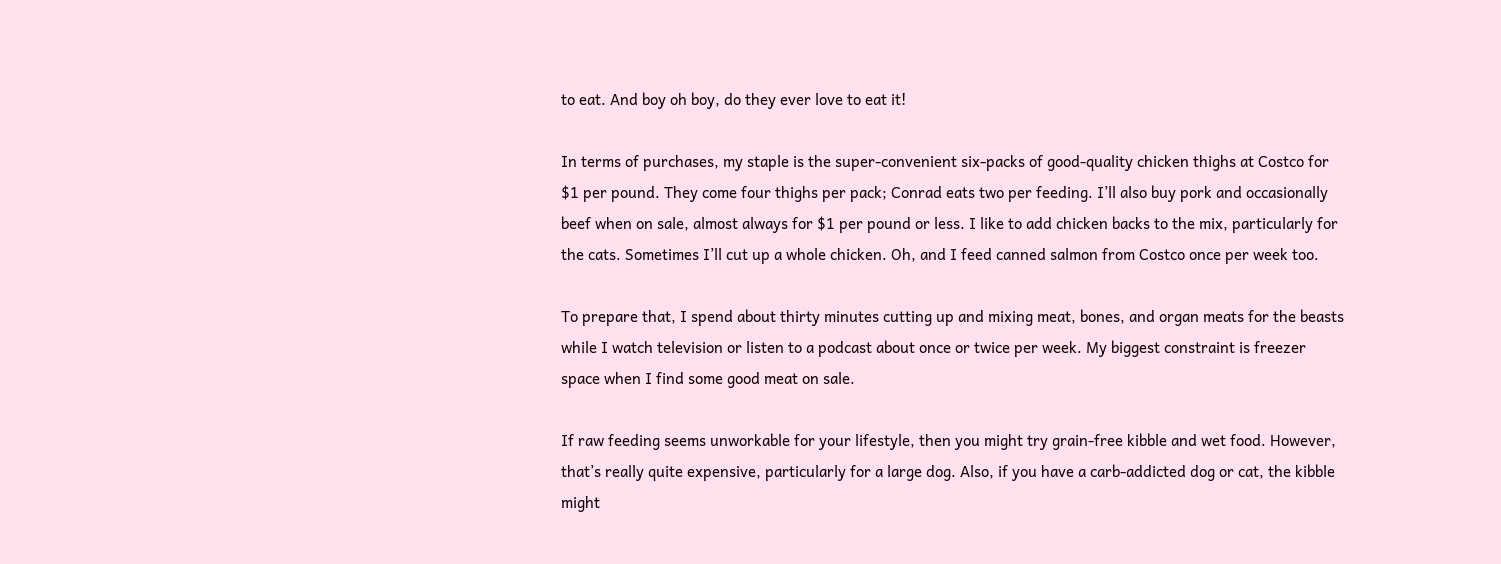to eat. And boy oh boy, do they ever love to eat it!

In terms of purchases, my staple is the super-convenient six-packs of good-quality chicken thighs at Costco for $1 per pound. They come four thighs per pack; Conrad eats two per feeding. I’ll also buy pork and occasionally beef when on sale, almost always for $1 per pound or less. I like to add chicken backs to the mix, particularly for the cats. Sometimes I’ll cut up a whole chicken. Oh, and I feed canned salmon from Costco once per week too.

To prepare that, I spend about thirty minutes cutting up and mixing meat, bones, and organ meats for the beasts while I watch television or listen to a podcast about once or twice per week. My biggest constraint is freezer space when I find some good meat on sale.

If raw feeding seems unworkable for your lifestyle, then you might try grain-free kibble and wet food. However, that’s really quite expensive, particularly for a large dog. Also, if you have a carb-addicted dog or cat, the kibble might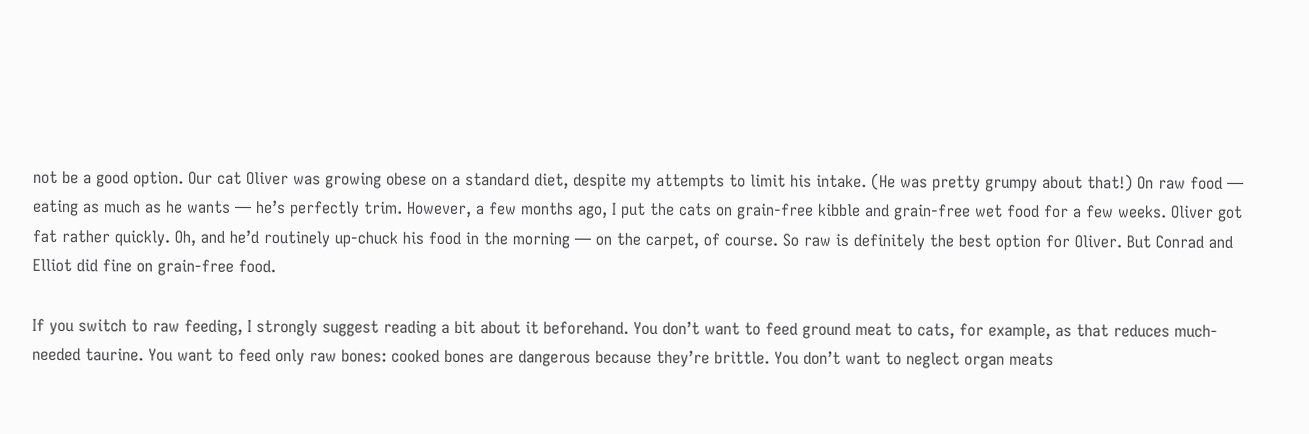not be a good option. Our cat Oliver was growing obese on a standard diet, despite my attempts to limit his intake. (He was pretty grumpy about that!) On raw food — eating as much as he wants — he’s perfectly trim. However, a few months ago, I put the cats on grain-free kibble and grain-free wet food for a few weeks. Oliver got fat rather quickly. Oh, and he’d routinely up-chuck his food in the morning — on the carpet, of course. So raw is definitely the best option for Oliver. But Conrad and Elliot did fine on grain-free food.

If you switch to raw feeding, I strongly suggest reading a bit about it beforehand. You don’t want to feed ground meat to cats, for example, as that reduces much-needed taurine. You want to feed only raw bones: cooked bones are dangerous because they’re brittle. You don’t want to neglect organ meats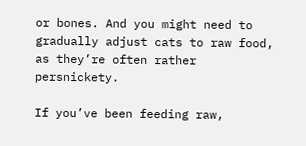or bones. And you might need to gradually adjust cats to raw food, as they’re often rather persnickety.

If you’ve been feeding raw,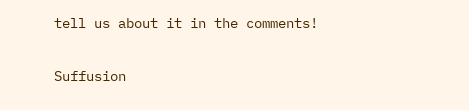tell us about it in the comments!

Suffusion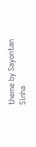theme by Sayontan Sinha